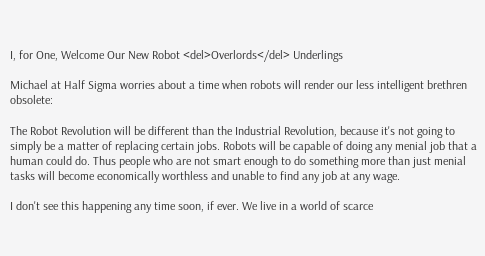I, for One, Welcome Our New Robot <del>Overlords</del> Underlings

Michael at Half Sigma worries about a time when robots will render our less intelligent brethren obsolete:

The Robot Revolution will be different than the Industrial Revolution, because it's not going to simply be a matter of replacing certain jobs. Robots will be capable of doing any menial job that a human could do. Thus people who are not smart enough to do something more than just menial tasks will become economically worthless and unable to find any job at any wage.

I don't see this happening any time soon, if ever. We live in a world of scarce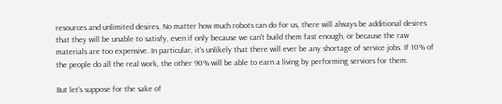resources and unlimited desires. No matter how much robots can do for us, there will always be additional desires that they will be unable to satisfy, even if only because we can't build them fast enough, or because the raw materials are too expensive. In particular, it's unlikely that there will ever be any shortage of service jobs. If 10% of the people do all the real work, the other 90% will be able to earn a living by performing services for them.

But let's suppose for the sake of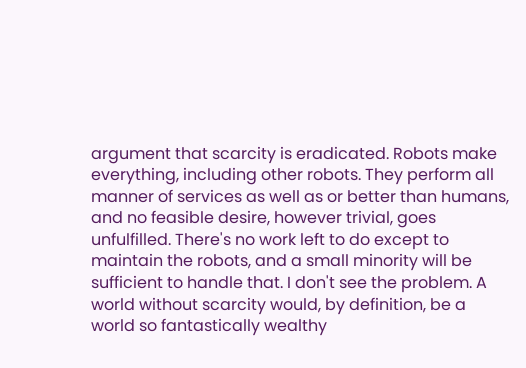argument that scarcity is eradicated. Robots make everything, including other robots. They perform all manner of services as well as or better than humans, and no feasible desire, however trivial, goes unfulfilled. There's no work left to do except to maintain the robots, and a small minority will be sufficient to handle that. I don't see the problem. A world without scarcity would, by definition, be a world so fantastically wealthy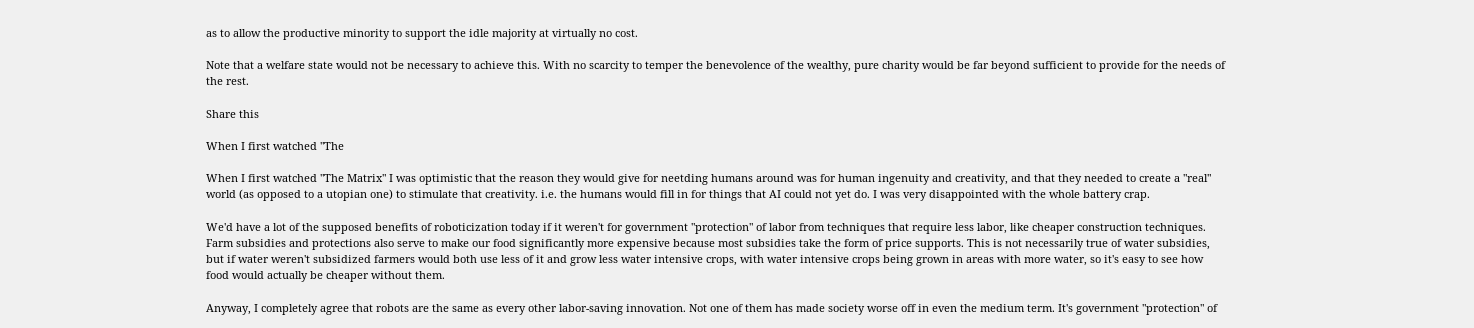as to allow the productive minority to support the idle majority at virtually no cost.

Note that a welfare state would not be necessary to achieve this. With no scarcity to temper the benevolence of the wealthy, pure charity would be far beyond sufficient to provide for the needs of the rest.

Share this

When I first watched "The

When I first watched "The Matrix" I was optimistic that the reason they would give for neetding humans around was for human ingenuity and creativity, and that they needed to create a "real" world (as opposed to a utopian one) to stimulate that creativity. i.e. the humans would fill in for things that AI could not yet do. I was very disappointed with the whole battery crap.

We'd have a lot of the supposed benefits of roboticization today if it weren't for government "protection" of labor from techniques that require less labor, like cheaper construction techniques. Farm subsidies and protections also serve to make our food significantly more expensive because most subsidies take the form of price supports. This is not necessarily true of water subsidies, but if water weren't subsidized farmers would both use less of it and grow less water intensive crops, with water intensive crops being grown in areas with more water, so it's easy to see how food would actually be cheaper without them.

Anyway, I completely agree that robots are the same as every other labor-saving innovation. Not one of them has made society worse off in even the medium term. It's government "protection" of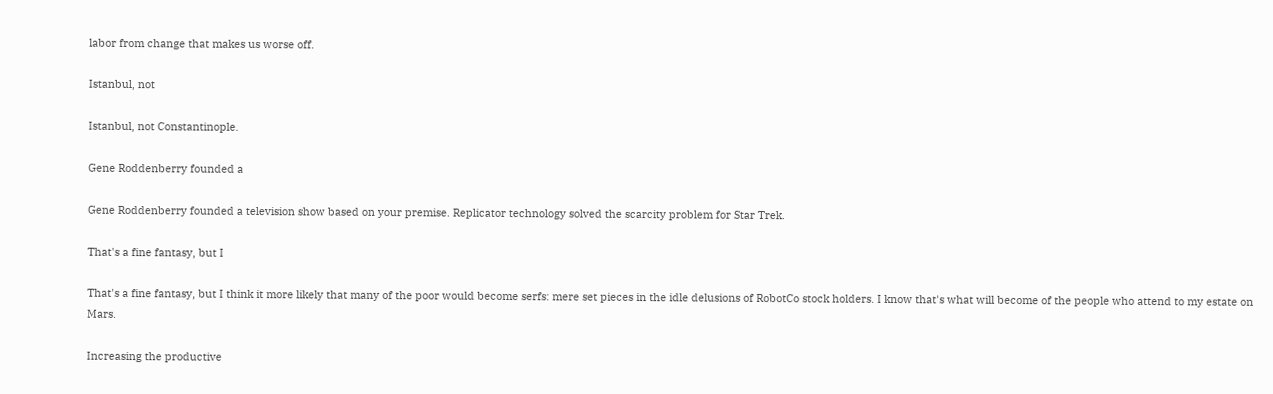labor from change that makes us worse off.

Istanbul, not

Istanbul, not Constantinople.

Gene Roddenberry founded a

Gene Roddenberry founded a television show based on your premise. Replicator technology solved the scarcity problem for Star Trek.

That's a fine fantasy, but I

That's a fine fantasy, but I think it more likely that many of the poor would become serfs: mere set pieces in the idle delusions of RobotCo stock holders. I know that's what will become of the people who attend to my estate on Mars.

Increasing the productive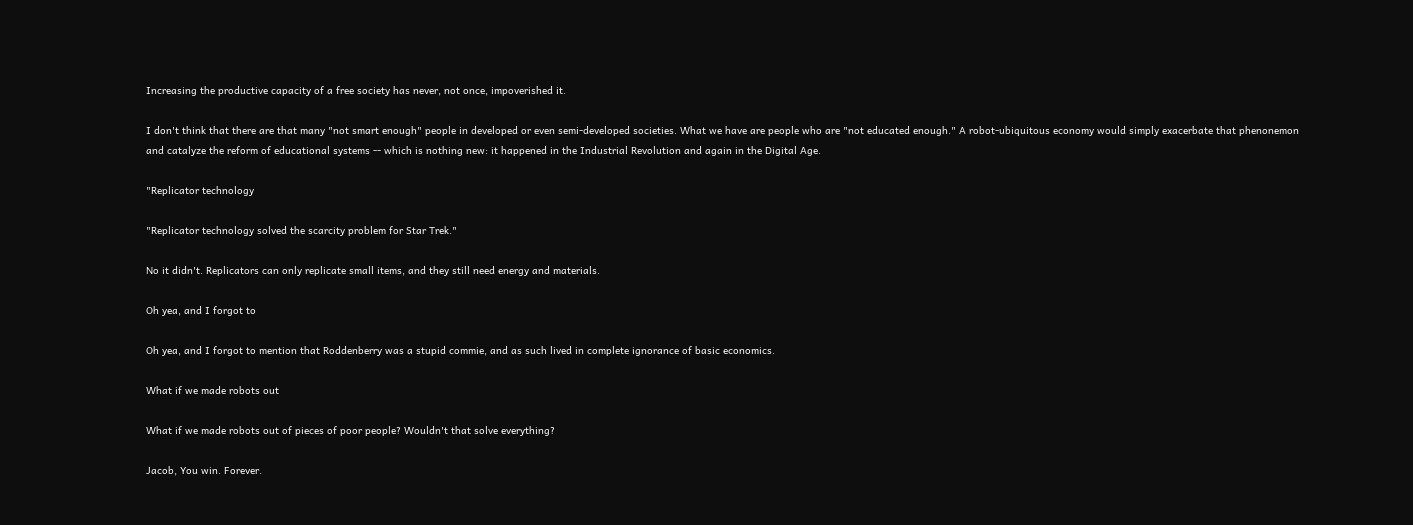Increasing the productive capacity of a free society has never, not once, impoverished it.

I don't think that there are that many "not smart enough" people in developed or even semi-developed societies. What we have are people who are "not educated enough." A robot-ubiquitous economy would simply exacerbate that phenonemon and catalyze the reform of educational systems -- which is nothing new: it happened in the Industrial Revolution and again in the Digital Age.

"Replicator technology

"Replicator technology solved the scarcity problem for Star Trek."

No it didn't. Replicators can only replicate small items, and they still need energy and materials.

Oh yea, and I forgot to

Oh yea, and I forgot to mention that Roddenberry was a stupid commie, and as such lived in complete ignorance of basic economics.

What if we made robots out

What if we made robots out of pieces of poor people? Wouldn't that solve everything?

Jacob, You win. Forever.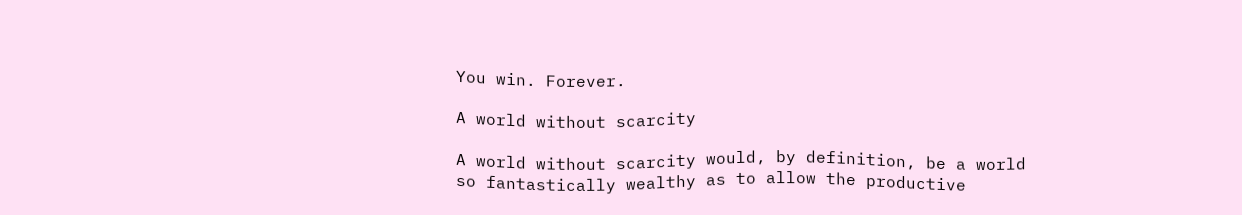You win. Forever.

A world without scarcity

A world without scarcity would, by definition, be a world so fantastically wealthy as to allow the productive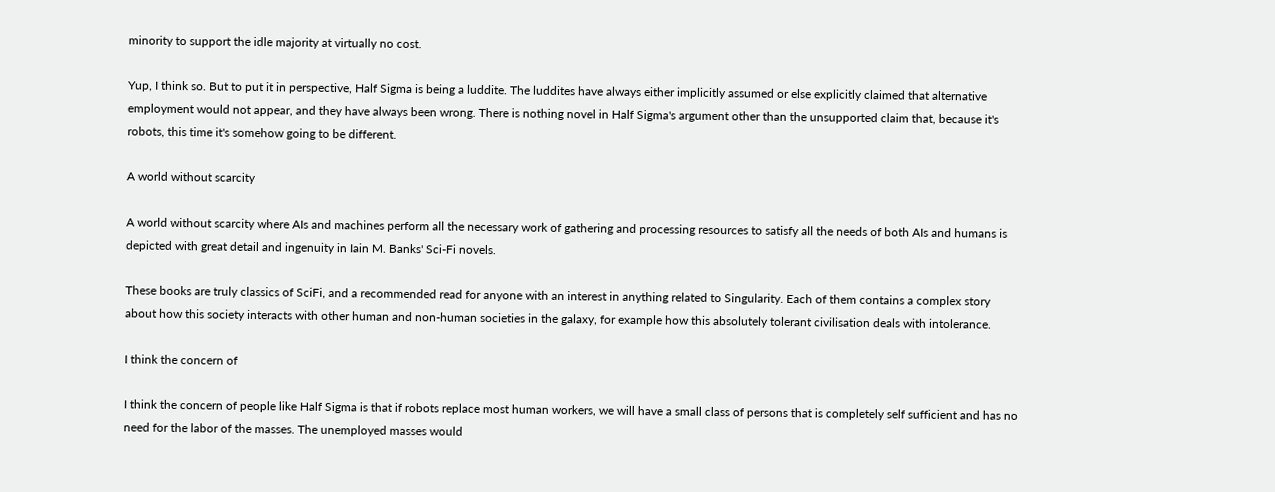minority to support the idle majority at virtually no cost.

Yup, I think so. But to put it in perspective, Half Sigma is being a luddite. The luddites have always either implicitly assumed or else explicitly claimed that alternative employment would not appear, and they have always been wrong. There is nothing novel in Half Sigma's argument other than the unsupported claim that, because it's robots, this time it's somehow going to be different.

A world without scarcity

A world without scarcity where AIs and machines perform all the necessary work of gathering and processing resources to satisfy all the needs of both AIs and humans is depicted with great detail and ingenuity in Iain M. Banks' Sci-Fi novels.

These books are truly classics of SciFi, and a recommended read for anyone with an interest in anything related to Singularity. Each of them contains a complex story about how this society interacts with other human and non-human societies in the galaxy, for example how this absolutely tolerant civilisation deals with intolerance.

I think the concern of

I think the concern of people like Half Sigma is that if robots replace most human workers, we will have a small class of persons that is completely self sufficient and has no need for the labor of the masses. The unemployed masses would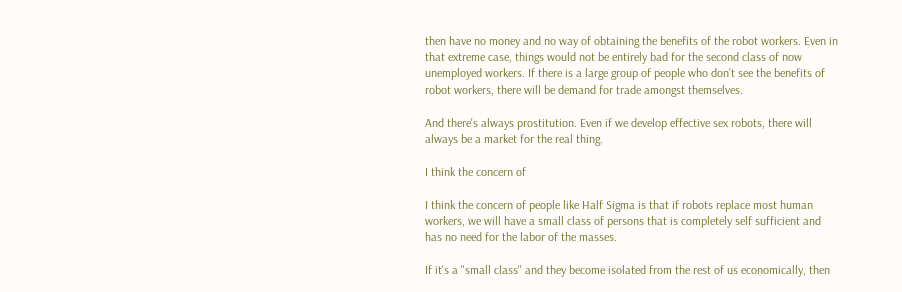then have no money and no way of obtaining the benefits of the robot workers. Even in that extreme case, things would not be entirely bad for the second class of now unemployed workers. If there is a large group of people who don't see the benefits of robot workers, there will be demand for trade amongst themselves.

And there's always prostitution. Even if we develop effective sex robots, there will always be a market for the real thing.

I think the concern of

I think the concern of people like Half Sigma is that if robots replace most human workers, we will have a small class of persons that is completely self sufficient and has no need for the labor of the masses.

If it's a "small class" and they become isolated from the rest of us economically, then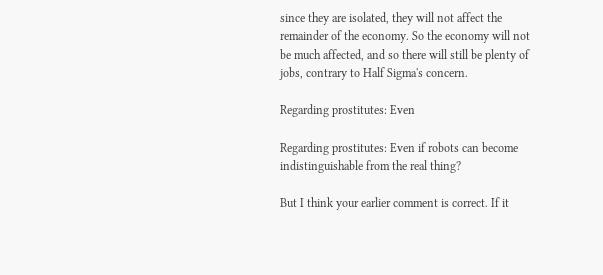since they are isolated, they will not affect the remainder of the economy. So the economy will not be much affected, and so there will still be plenty of jobs, contrary to Half Sigma's concern.

Regarding prostitutes: Even

Regarding prostitutes: Even if robots can become indistinguishable from the real thing?

But I think your earlier comment is correct. If it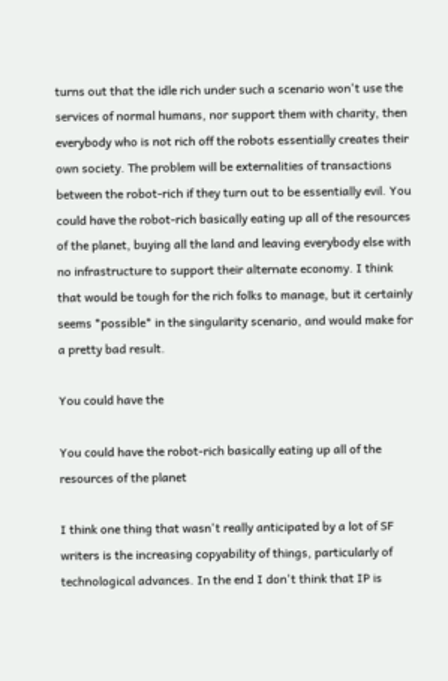turns out that the idle rich under such a scenario won't use the services of normal humans, nor support them with charity, then everybody who is not rich off the robots essentially creates their own society. The problem will be externalities of transactions between the robot-rich if they turn out to be essentially evil. You could have the robot-rich basically eating up all of the resources of the planet, buying all the land and leaving everybody else with no infrastructure to support their alternate economy. I think that would be tough for the rich folks to manage, but it certainly seems *possible* in the singularity scenario, and would make for a pretty bad result.

You could have the

You could have the robot-rich basically eating up all of the resources of the planet

I think one thing that wasn't really anticipated by a lot of SF writers is the increasing copyability of things, particularly of technological advances. In the end I don't think that IP is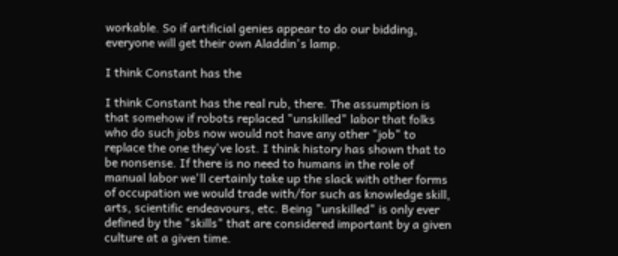workable. So if artificial genies appear to do our bidding, everyone will get their own Aladdin's lamp.

I think Constant has the

I think Constant has the real rub, there. The assumption is that somehow if robots replaced "unskilled" labor that folks who do such jobs now would not have any other "job" to replace the one they've lost. I think history has shown that to be nonsense. If there is no need to humans in the role of manual labor we'll certainly take up the slack with other forms of occupation we would trade with/for such as knowledge skill, arts, scientific endeavours, etc. Being "unskilled" is only ever defined by the "skills" that are considered important by a given culture at a given time.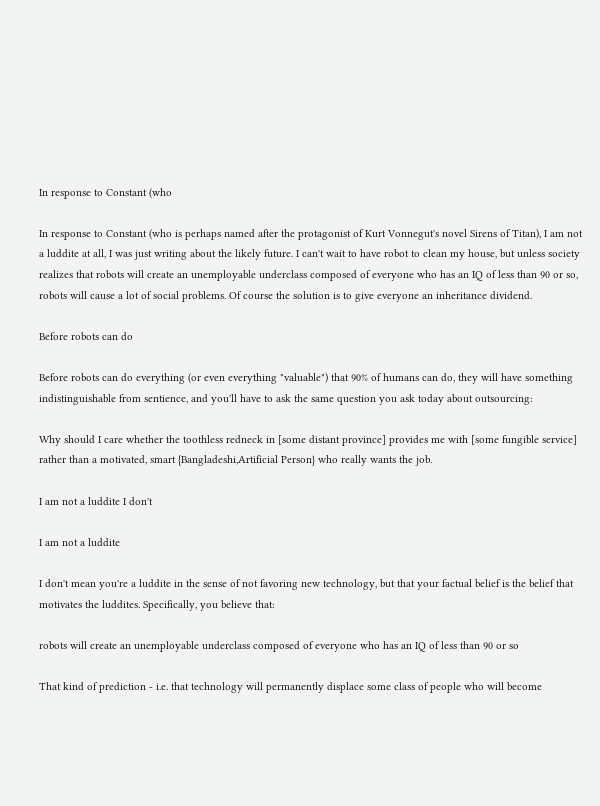In response to Constant (who

In response to Constant (who is perhaps named after the protagonist of Kurt Vonnegut's novel Sirens of Titan), I am not a luddite at all, I was just writing about the likely future. I can't wait to have robot to clean my house, but unless society realizes that robots will create an unemployable underclass composed of everyone who has an IQ of less than 90 or so, robots will cause a lot of social problems. Of course the solution is to give everyone an inheritance dividend.

Before robots can do

Before robots can do everything (or even everything "valuable") that 90% of humans can do, they will have something indistinguishable from sentience, and you'll have to ask the same question you ask today about outsourcing:

Why should I care whether the toothless redneck in [some distant province] provides me with [some fungible service] rather than a motivated, smart {Bangladeshi,Artificial Person} who really wants the job.

I am not a luddite I don't

I am not a luddite

I don't mean you're a luddite in the sense of not favoring new technology, but that your factual belief is the belief that motivates the luddites. Specifically, you believe that:

robots will create an unemployable underclass composed of everyone who has an IQ of less than 90 or so

That kind of prediction - i.e. that technology will permanently displace some class of people who will become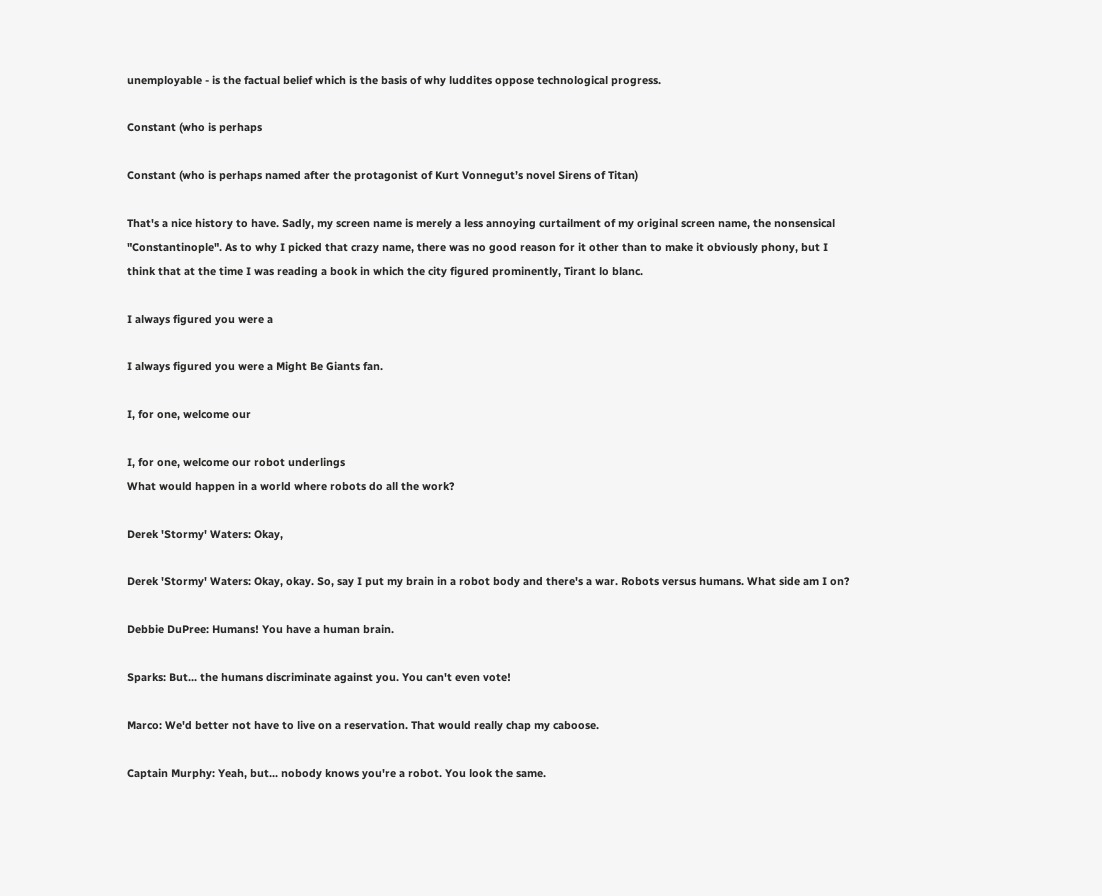unemployable - is the factual belief which is the basis of why luddites oppose technological progress.

Constant (who is perhaps

Constant (who is perhaps named after the protagonist of Kurt Vonnegut’s novel Sirens of Titan)

That's a nice history to have. Sadly, my screen name is merely a less annoying curtailment of my original screen name, the nonsensical "Constantinople". As to why I picked that crazy name, there was no good reason for it other than to make it obviously phony, but I think that at the time I was reading a book in which the city figured prominently, Tirant lo blanc.

I always figured you were a

I always figured you were a Might Be Giants fan.

I, for one, welcome our

I, for one, welcome our robot underlings
What would happen in a world where robots do all the work?

Derek 'Stormy' Waters: Okay,

Derek 'Stormy' Waters: Okay, okay. So, say I put my brain in a robot body and there's a war. Robots versus humans. What side am I on?

Debbie DuPree: Humans! You have a human brain.

Sparks: But... the humans discriminate against you. You can't even vote!

Marco: We'd better not have to live on a reservation. That would really chap my caboose.

Captain Murphy: Yeah, but... nobody knows you're a robot. You look the same.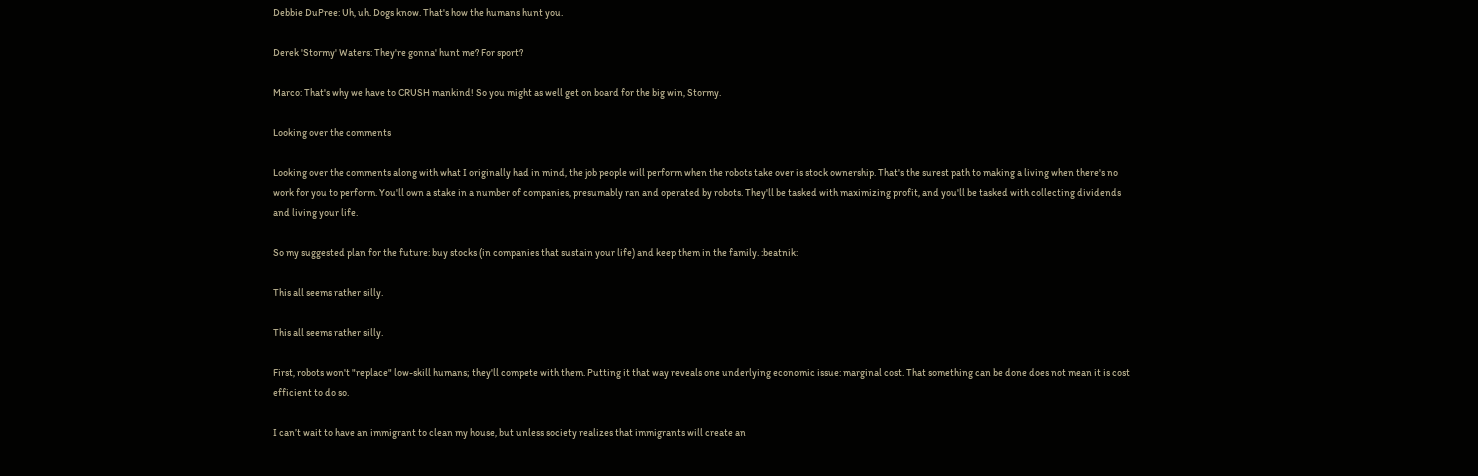Debbie DuPree: Uh, uh. Dogs know. That's how the humans hunt you.

Derek 'Stormy' Waters: They're gonna' hunt me? For sport?

Marco: That's why we have to CRUSH mankind! So you might as well get on board for the big win, Stormy.

Looking over the comments

Looking over the comments along with what I originally had in mind, the job people will perform when the robots take over is stock ownership. That's the surest path to making a living when there's no work for you to perform. You'll own a stake in a number of companies, presumably ran and operated by robots. They'll be tasked with maximizing profit, and you'll be tasked with collecting dividends and living your life.

So my suggested plan for the future: buy stocks (in companies that sustain your life) and keep them in the family. :beatnik:

This all seems rather silly.

This all seems rather silly.

First, robots won't "replace" low-skill humans; they'll compete with them. Putting it that way reveals one underlying economic issue: marginal cost. That something can be done does not mean it is cost efficient to do so.

I can’t wait to have an immigrant to clean my house, but unless society realizes that immigrants will create an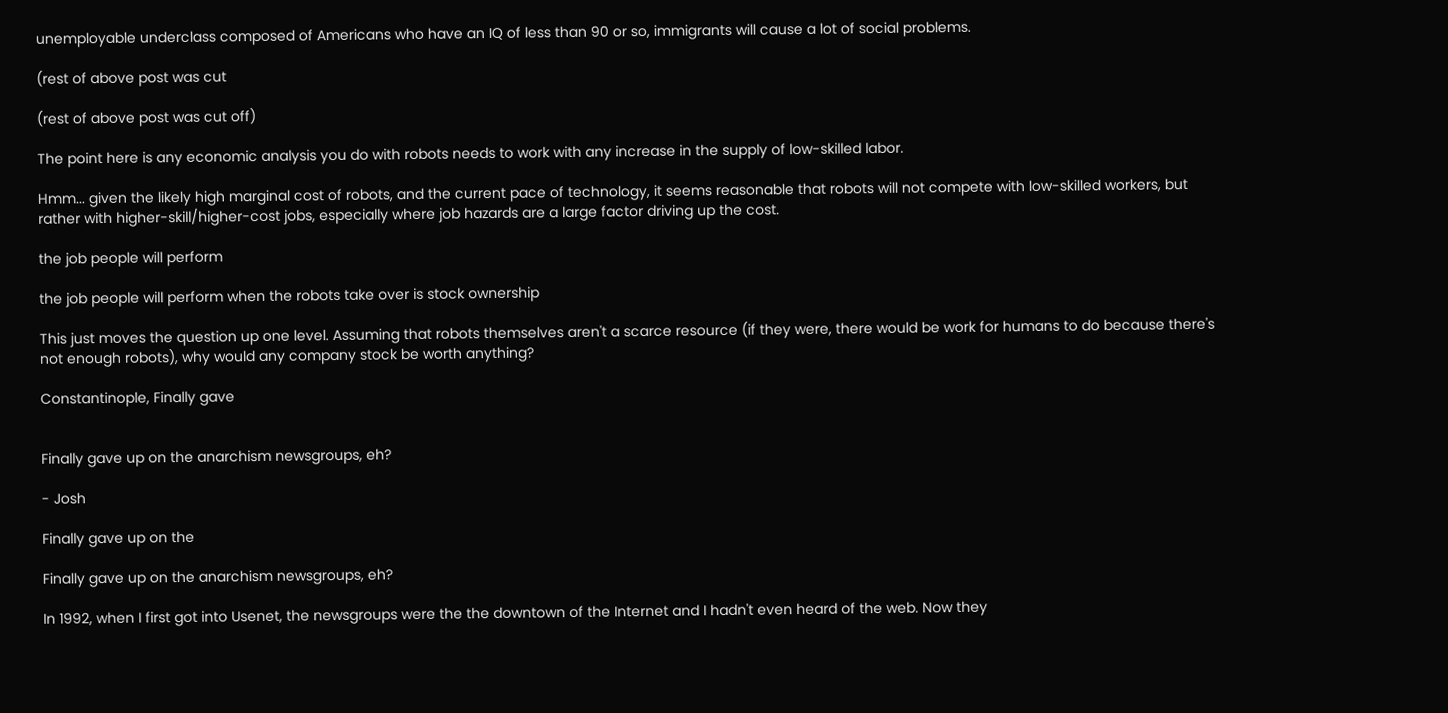unemployable underclass composed of Americans who have an IQ of less than 90 or so, immigrants will cause a lot of social problems.

(rest of above post was cut

(rest of above post was cut off)

The point here is any economic analysis you do with robots needs to work with any increase in the supply of low-skilled labor.

Hmm... given the likely high marginal cost of robots, and the current pace of technology, it seems reasonable that robots will not compete with low-skilled workers, but rather with higher-skill/higher-cost jobs, especially where job hazards are a large factor driving up the cost.

the job people will perform

the job people will perform when the robots take over is stock ownership

This just moves the question up one level. Assuming that robots themselves aren't a scarce resource (if they were, there would be work for humans to do because there's not enough robots), why would any company stock be worth anything?

Constantinople, Finally gave


Finally gave up on the anarchism newsgroups, eh?

- Josh

Finally gave up on the

Finally gave up on the anarchism newsgroups, eh?

In 1992, when I first got into Usenet, the newsgroups were the the downtown of the Internet and I hadn't even heard of the web. Now they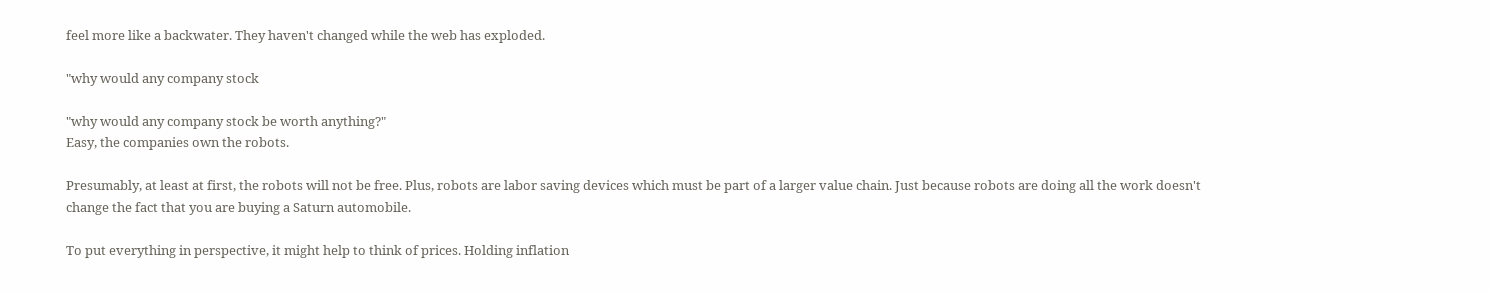feel more like a backwater. They haven't changed while the web has exploded.

"why would any company stock

"why would any company stock be worth anything?"
Easy, the companies own the robots.

Presumably, at least at first, the robots will not be free. Plus, robots are labor saving devices which must be part of a larger value chain. Just because robots are doing all the work doesn't change the fact that you are buying a Saturn automobile.

To put everything in perspective, it might help to think of prices. Holding inflation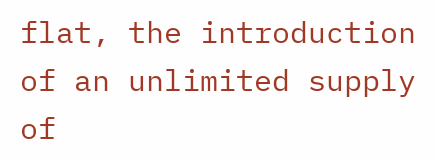flat, the introduction of an unlimited supply of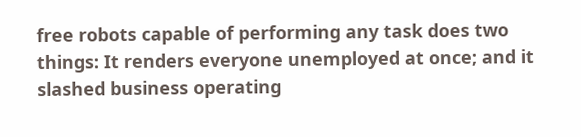free robots capable of performing any task does two things: It renders everyone unemployed at once; and it slashed business operating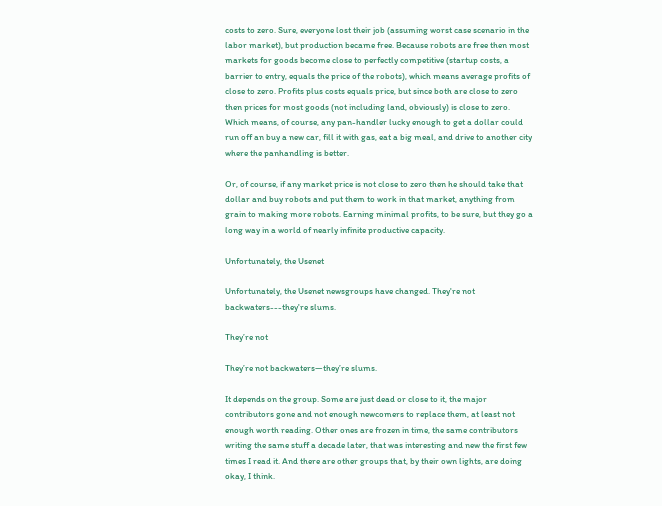costs to zero. Sure, everyone lost their job (assuming worst case scenario in the labor market), but production became free. Because robots are free then most markets for goods become close to perfectly competitive (startup costs, a barrier to entry, equals the price of the robots), which means average profits of close to zero. Profits plus costs equals price, but since both are close to zero then prices for most goods (not including land, obviously) is close to zero. Which means, of course, any pan-handler lucky enough to get a dollar could run off an buy a new car, fill it with gas, eat a big meal, and drive to another city where the panhandling is better.

Or, of course, if any market price is not close to zero then he should take that dollar and buy robots and put them to work in that market, anything from grain to making more robots. Earning minimal profits, to be sure, but they go a long way in a world of nearly infinite productive capacity.

Unfortunately, the Usenet

Unfortunately, the Usenet newsgroups have changed. They're not backwaters---they're slums.

They’re not

They’re not backwaters—they’re slums.

It depends on the group. Some are just dead or close to it, the major contributors gone and not enough newcomers to replace them, at least not enough worth reading. Other ones are frozen in time, the same contributors writing the same stuff a decade later, that was interesting and new the first few times I read it. And there are other groups that, by their own lights, are doing okay, I think.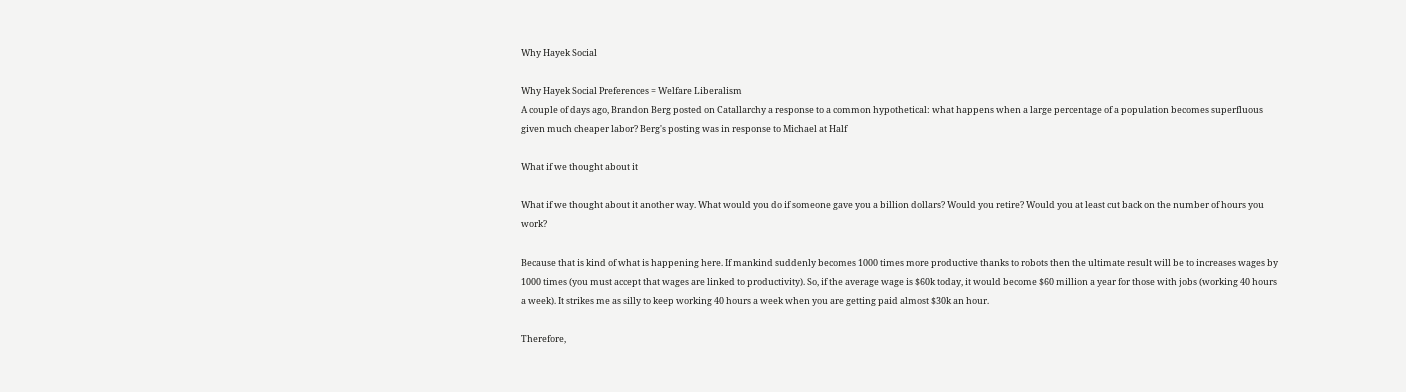Why Hayek Social

Why Hayek Social Preferences = Welfare Liberalism
A couple of days ago, Brandon Berg posted on Catallarchy a response to a common hypothetical: what happens when a large percentage of a population becomes superfluous given much cheaper labor? Berg's posting was in response to Michael at Half

What if we thought about it

What if we thought about it another way. What would you do if someone gave you a billion dollars? Would you retire? Would you at least cut back on the number of hours you work?

Because that is kind of what is happening here. If mankind suddenly becomes 1000 times more productive thanks to robots then the ultimate result will be to increases wages by 1000 times (you must accept that wages are linked to productivity). So, if the average wage is $60k today, it would become $60 million a year for those with jobs (working 40 hours a week). It strikes me as silly to keep working 40 hours a week when you are getting paid almost $30k an hour.

Therefore,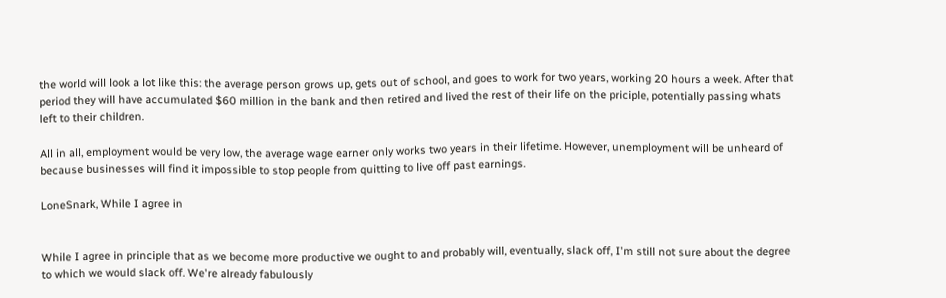the world will look a lot like this: the average person grows up, gets out of school, and goes to work for two years, working 20 hours a week. After that period they will have accumulated $60 million in the bank and then retired and lived the rest of their life on the priciple, potentially passing whats left to their children.

All in all, employment would be very low, the average wage earner only works two years in their lifetime. However, unemployment will be unheard of because businesses will find it impossible to stop people from quitting to live off past earnings.

LoneSnark, While I agree in


While I agree in principle that as we become more productive we ought to and probably will, eventually, slack off, I'm still not sure about the degree to which we would slack off. We're already fabulously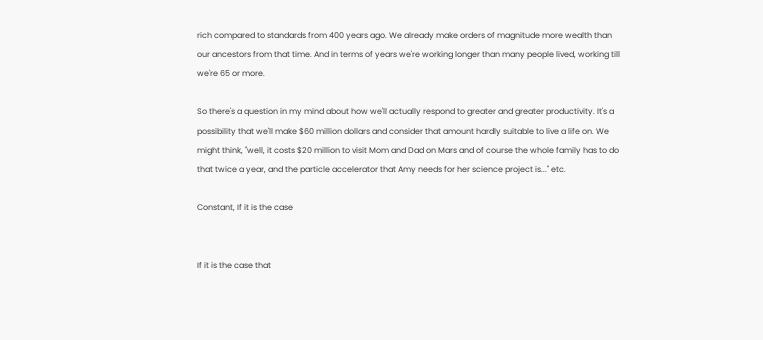rich compared to standards from 400 years ago. We already make orders of magnitude more wealth than our ancestors from that time. And in terms of years we're working longer than many people lived, working till we're 65 or more.

So there's a question in my mind about how we'll actually respond to greater and greater productivity. It's a possibility that we'll make $60 million dollars and consider that amount hardly suitable to live a life on. We might think, "well, it costs $20 million to visit Mom and Dad on Mars and of course the whole family has to do that twice a year, and the particle accelerator that Amy needs for her science project is..." etc.

Constant, If it is the case


If it is the case that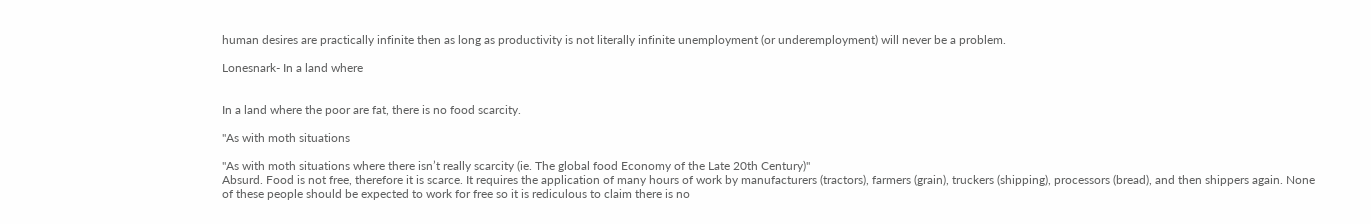human desires are practically infinite then as long as productivity is not literally infinite unemployment (or underemployment) will never be a problem.

Lonesnark- In a land where


In a land where the poor are fat, there is no food scarcity.

"As with moth situations

"As with moth situations where there isn’t really scarcity (ie. The global food Economy of the Late 20th Century)"
Absurd. Food is not free, therefore it is scarce. It requires the application of many hours of work by manufacturers (tractors), farmers (grain), truckers (shipping), processors (bread), and then shippers again. None of these people should be expected to work for free so it is rediculous to claim there is no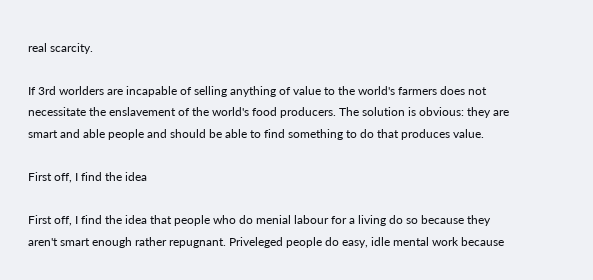real scarcity.

If 3rd worlders are incapable of selling anything of value to the world's farmers does not necessitate the enslavement of the world's food producers. The solution is obvious: they are smart and able people and should be able to find something to do that produces value.

First off, I find the idea

First off, I find the idea that people who do menial labour for a living do so because they aren't smart enough rather repugnant. Priveleged people do easy, idle mental work because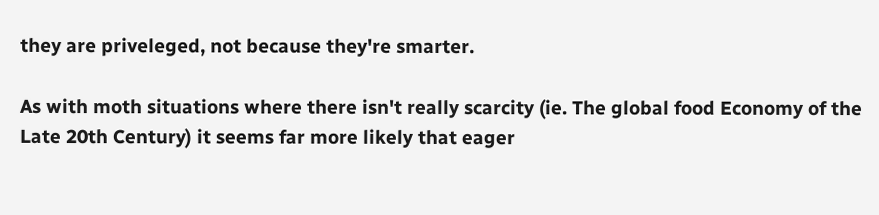they are priveleged, not because they're smarter.

As with moth situations where there isn't really scarcity (ie. The global food Economy of the Late 20th Century) it seems far more likely that eager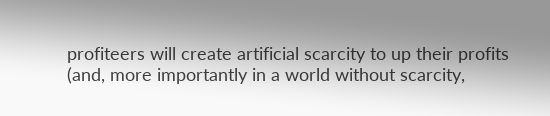profiteers will create artificial scarcity to up their profits (and, more importantly in a world without scarcity,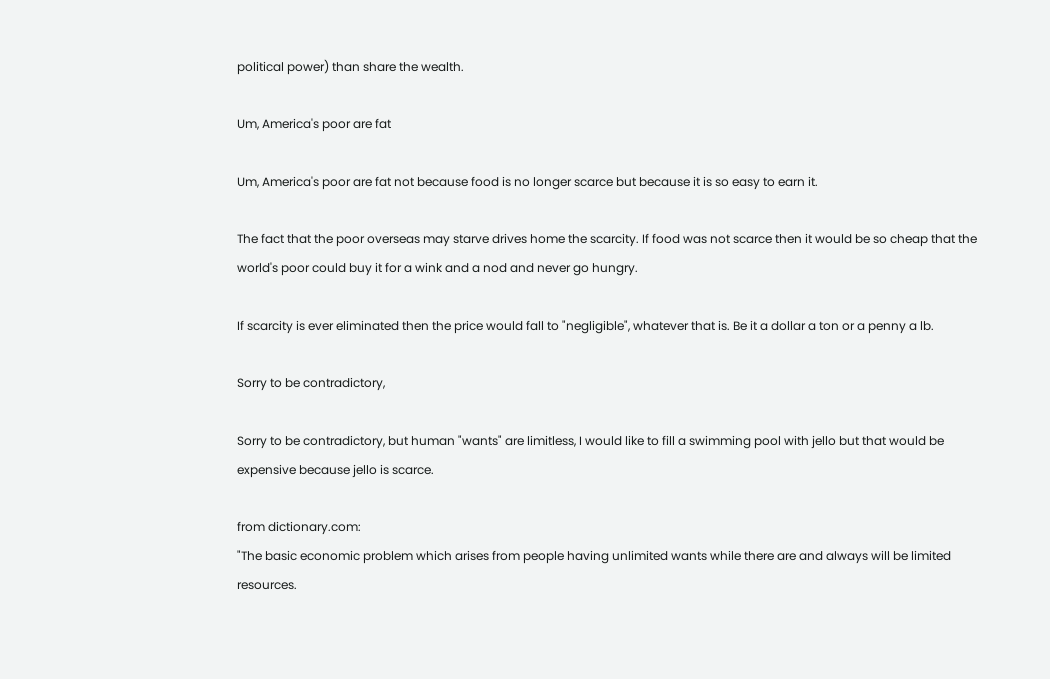political power) than share the wealth.

Um, America's poor are fat

Um, America's poor are fat not because food is no longer scarce but because it is so easy to earn it.

The fact that the poor overseas may starve drives home the scarcity. If food was not scarce then it would be so cheap that the world's poor could buy it for a wink and a nod and never go hungry.

If scarcity is ever eliminated then the price would fall to "negligible", whatever that is. Be it a dollar a ton or a penny a lb.

Sorry to be contradictory,

Sorry to be contradictory, but human "wants" are limitless, I would like to fill a swimming pool with jello but that would be expensive because jello is scarce.

from dictionary.com:
"The basic economic problem which arises from people having unlimited wants while there are and always will be limited resources.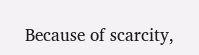Because of scarcity,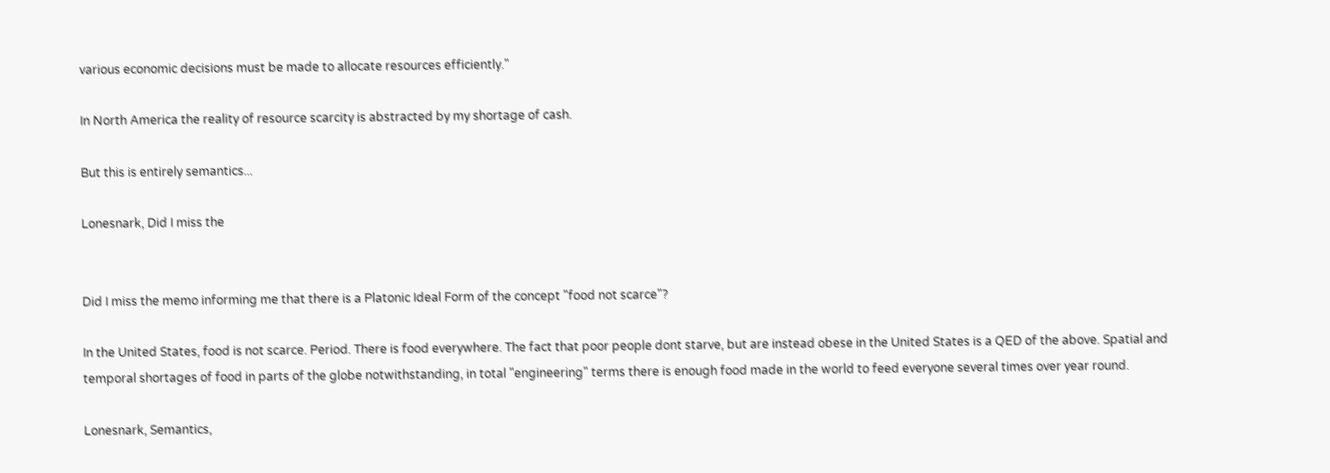various economic decisions must be made to allocate resources efficiently."

In North America the reality of resource scarcity is abstracted by my shortage of cash.

But this is entirely semantics...

Lonesnark, Did I miss the


Did I miss the memo informing me that there is a Platonic Ideal Form of the concept "food not scarce"?

In the United States, food is not scarce. Period. There is food everywhere. The fact that poor people dont starve, but are instead obese in the United States is a QED of the above. Spatial and temporal shortages of food in parts of the globe notwithstanding, in total "engineering" terms there is enough food made in the world to feed everyone several times over year round.

Lonesnark, Semantics,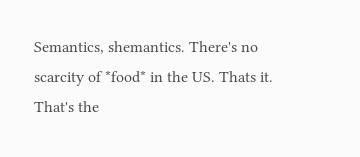Semantics, shemantics. There's no scarcity of *food* in the US. Thats it. That's the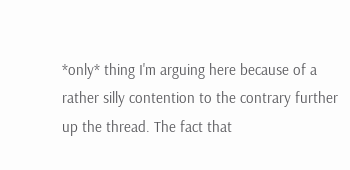*only* thing I'm arguing here because of a rather silly contention to the contrary further up the thread. The fact that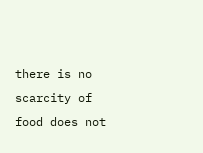there is no scarcity of food does not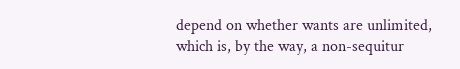depend on whether wants are unlimited, which is, by the way, a non-sequitur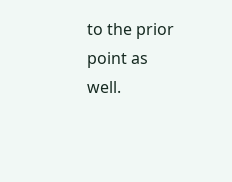to the prior point as well.